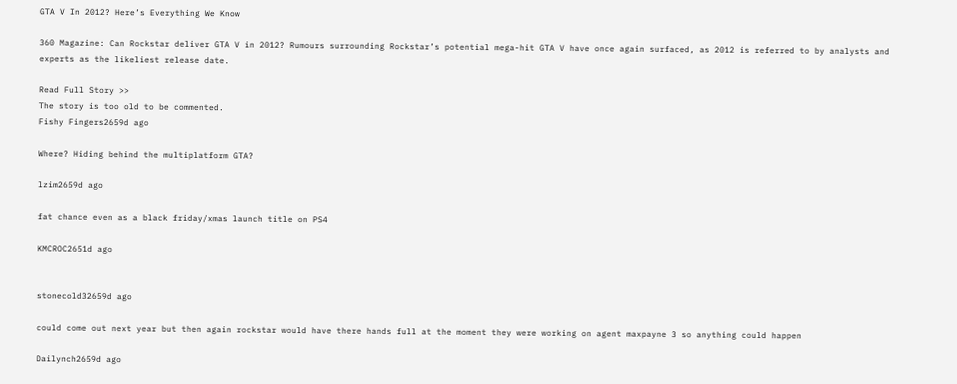GTA V In 2012? Here’s Everything We Know

360 Magazine: Can Rockstar deliver GTA V in 2012? Rumours surrounding Rockstar’s potential mega-hit GTA V have once again surfaced, as 2012 is referred to by analysts and experts as the likeliest release date.

Read Full Story >>
The story is too old to be commented.
Fishy Fingers2659d ago

Where? Hiding behind the multiplatform GTA?

lzim2659d ago

fat chance even as a black friday/xmas launch title on PS4

KMCROC2651d ago


stonecold32659d ago

could come out next year but then again rockstar would have there hands full at the moment they were working on agent maxpayne 3 so anything could happen

Dailynch2659d ago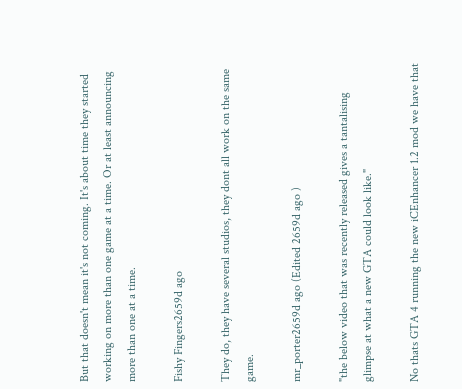But that doesn't mean it's not coming. It's about time they started working on more than one game at a time. Or at least announcing more than one at a time.

Fishy Fingers2659d ago

They do, they have several studios, they dont all work on the same game.

mr_porter2659d ago (Edited 2659d ago )

"the below video that was recently released gives a tantalising glimpse at what a new GTA could look like."

No thats GTA 4 running the new iCEnhancer 1.2 mod we have that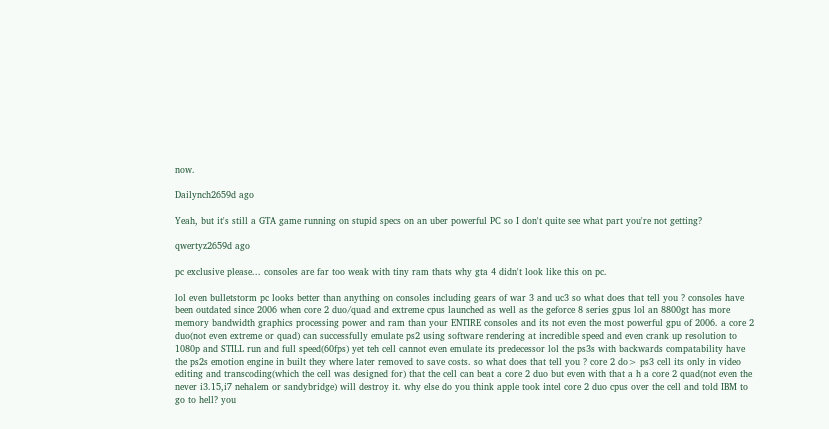now.

Dailynch2659d ago

Yeah, but it's still a GTA game running on stupid specs on an uber powerful PC so I don't quite see what part you're not getting?

qwertyz2659d ago

pc exclusive please... consoles are far too weak with tiny ram thats why gta 4 didn't look like this on pc.

lol even bulletstorm pc looks better than anything on consoles including gears of war 3 and uc3 so what does that tell you ? consoles have been outdated since 2006 when core 2 duo/quad and extreme cpus launched as well as the geforce 8 series gpus lol an 8800gt has more memory bandwidth graphics processing power and ram than your ENTIRE consoles and its not even the most powerful gpu of 2006. a core 2 duo(not even extreme or quad) can successfully emulate ps2 using software rendering at incredible speed and even crank up resolution to 1080p and STILL run and full speed(60fps) yet teh cell cannot even emulate its predecessor lol the ps3s with backwards compatability have the ps2s emotion engine in built they where later removed to save costs. so what does that tell you ? core 2 do> ps3 cell its only in video editing and transcoding(which the cell was designed for) that the cell can beat a core 2 duo but even with that a h a core 2 quad(not even the never i3.15,i7 nehalem or sandybridge) will destroy it. why else do you think apple took intel core 2 duo cpus over the cell and told IBM to go to hell? you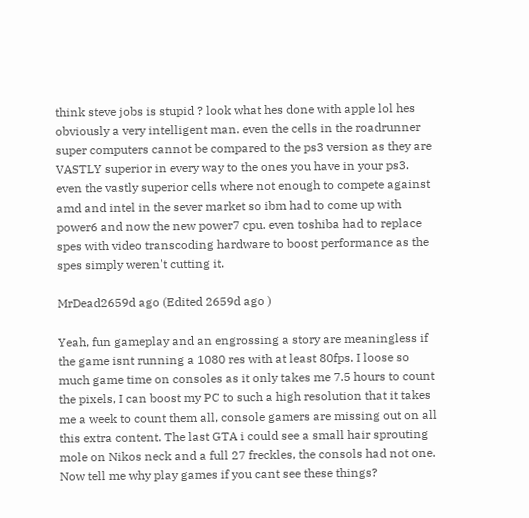think steve jobs is stupid ? look what hes done with apple lol hes obviously a very intelligent man. even the cells in the roadrunner super computers cannot be compared to the ps3 version as they are VASTLY superior in every way to the ones you have in your ps3. even the vastly superior cells where not enough to compete against amd and intel in the sever market so ibm had to come up with power6 and now the new power7 cpu. even toshiba had to replace spes with video transcoding hardware to boost performance as the spes simply weren't cutting it.

MrDead2659d ago (Edited 2659d ago )

Yeah, fun gameplay and an engrossing a story are meaningless if the game isnt running a 1080 res with at least 80fps. I loose so much game time on consoles as it only takes me 7.5 hours to count the pixels, I can boost my PC to such a high resolution that it takes me a week to count them all, console gamers are missing out on all this extra content. The last GTA i could see a small hair sprouting mole on Nikos neck and a full 27 freckles, the consols had not one. Now tell me why play games if you cant see these things?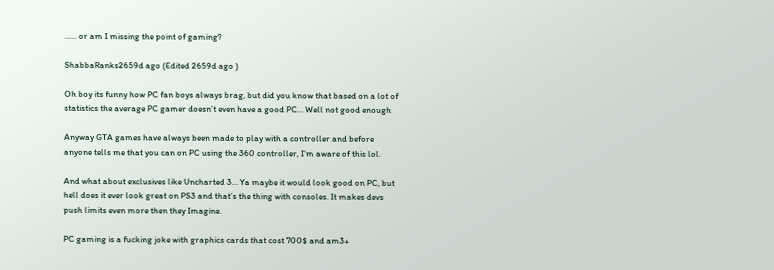...... or am I missing the point of gaming?

ShabbaRanks2659d ago (Edited 2659d ago )

Oh boy its funny how PC fan boys always brag, but did you know that based on a lot of statistics the average PC gamer doesn’t even have a good PC… Well not good enough

Anyway GTA games have always been made to play with a controller and before anyone tells me that you can on PC using the 360 controller, I’m aware of this lol.

And what about exclusives like Uncharted 3… Ya maybe it would look good on PC, but hell does it ever look great on PS3 and that’s the thing with consoles. It makes devs push limits even more then they Imagine.

PC gaming is a fucking joke with graphics cards that cost 700$ and am3+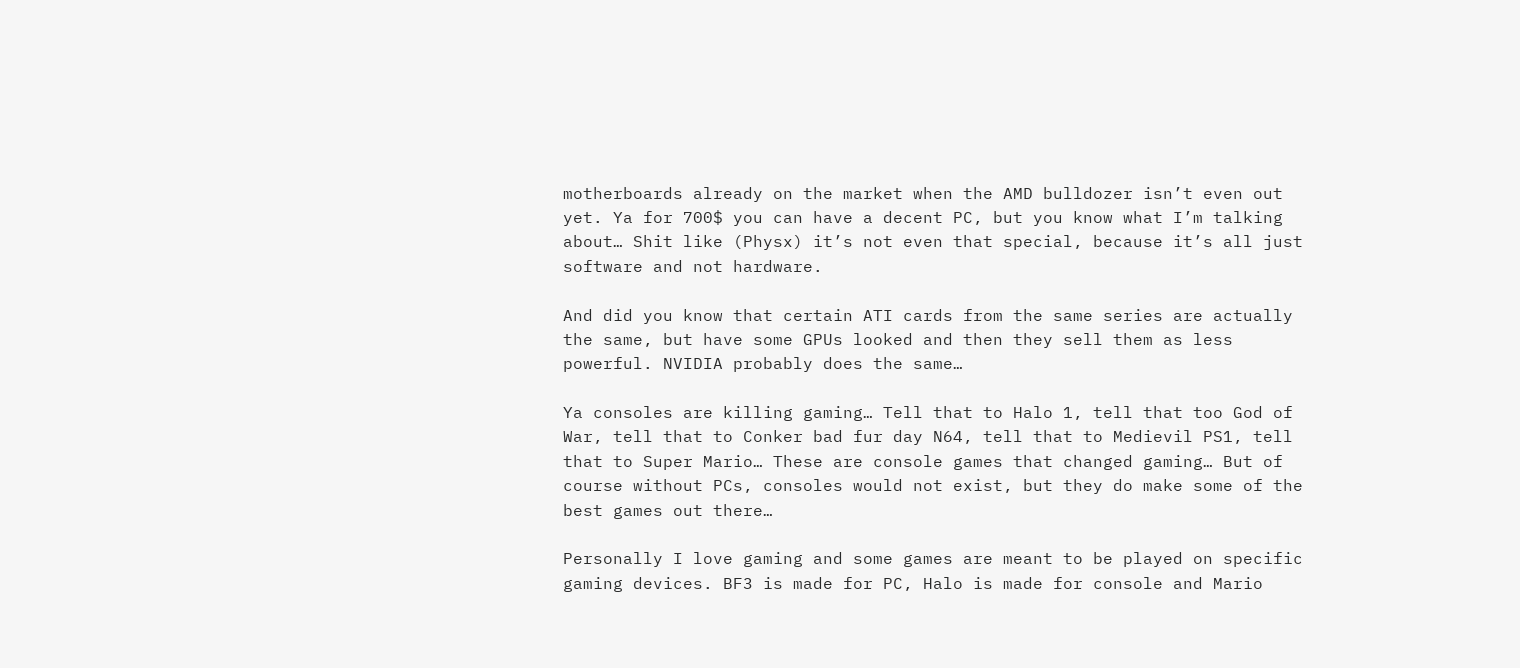motherboards already on the market when the AMD bulldozer isn’t even out yet. Ya for 700$ you can have a decent PC, but you know what I’m talking about… Shit like (Physx) it’s not even that special, because it’s all just software and not hardware.

And did you know that certain ATI cards from the same series are actually the same, but have some GPUs looked and then they sell them as less powerful. NVIDIA probably does the same…

Ya consoles are killing gaming… Tell that to Halo 1, tell that too God of War, tell that to Conker bad fur day N64, tell that to Medievil PS1, tell that to Super Mario… These are console games that changed gaming… But of course without PCs, consoles would not exist, but they do make some of the best games out there…

Personally I love gaming and some games are meant to be played on specific gaming devices. BF3 is made for PC, Halo is made for console and Mario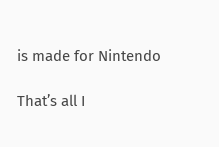is made for Nintendo

That’s all I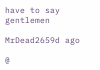have to say gentlemen

MrDead2659d ago

@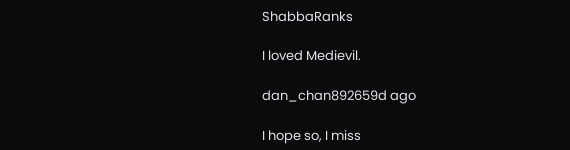ShabbaRanks

I loved Medievil.

dan_chan892659d ago

I hope so, I miss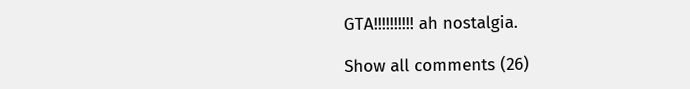GTA!!!!!!!!!! ah nostalgia.

Show all comments (26)